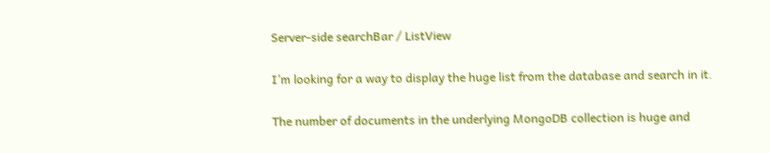Server-side searchBar / ListView

I’m looking for a way to display the huge list from the database and search in it.

The number of documents in the underlying MongoDB collection is huge and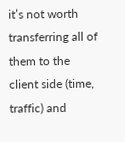it’s not worth transferring all of them to the client side (time, traffic) and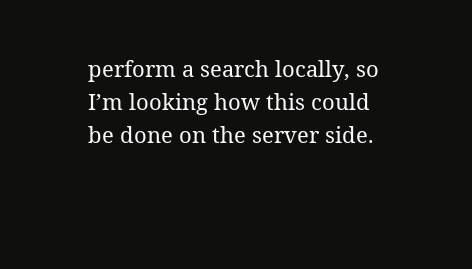perform a search locally, so I’m looking how this could be done on the server side.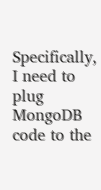Specifically, I need to plug MongoDB code to the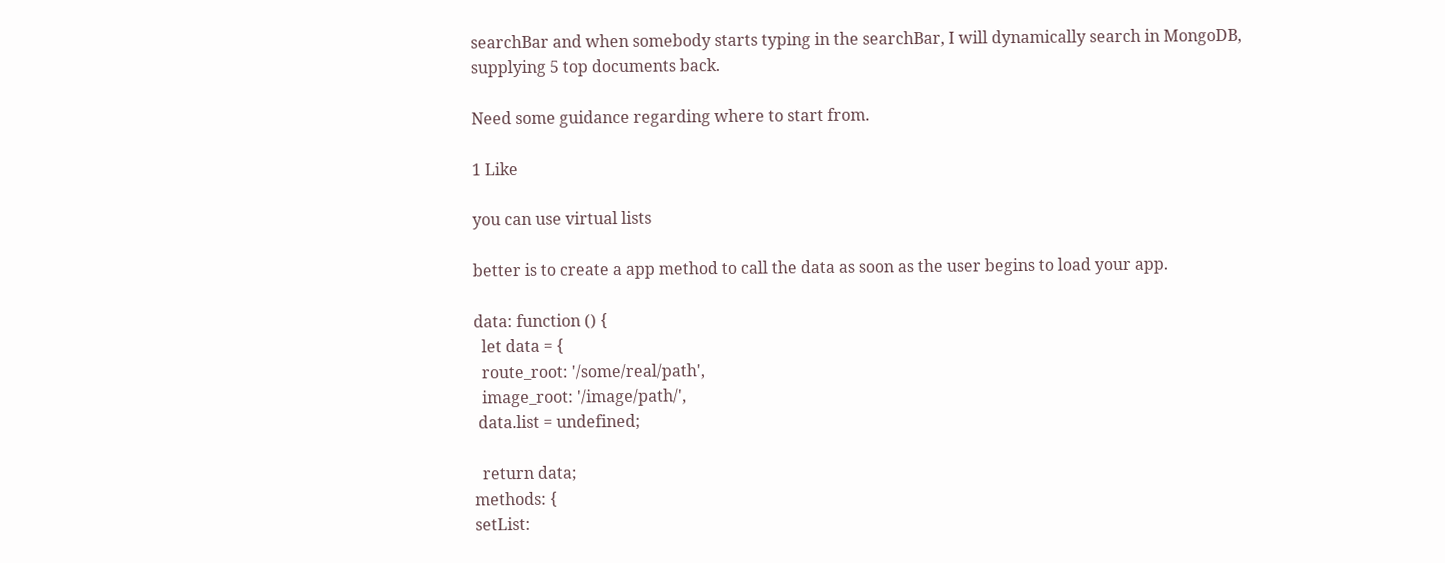searchBar and when somebody starts typing in the searchBar, I will dynamically search in MongoDB, supplying 5 top documents back.

Need some guidance regarding where to start from.

1 Like

you can use virtual lists

better is to create a app method to call the data as soon as the user begins to load your app.

data: function () {
  let data = {
  route_root: '/some/real/path',
  image_root: '/image/path/',
 data.list = undefined;

  return data;
methods: {
setList: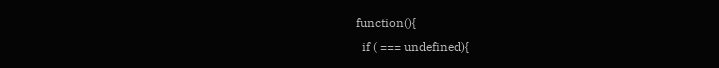function(){
  if ( === undefined){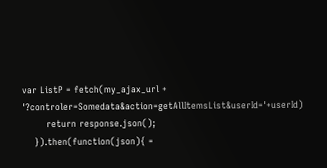var ListP = fetch(my_ajax_url + '?controler=Somedata&action=getAllItemsList&userId='+userId)
        return response.json();
    }).then(function(json){ =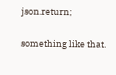json.return;

something like that.